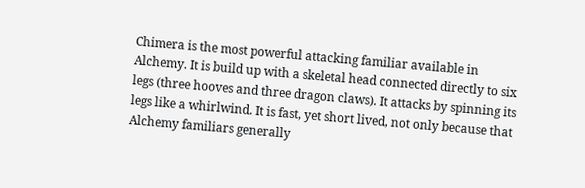Chimera is the most powerful attacking familiar available in Alchemy. It is build up with a skeletal head connected directly to six legs (three hooves and three dragon claws). It attacks by spinning its legs like a whirlwind. It is fast, yet short lived, not only because that Alchemy familiars generally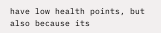have low health points, but also because its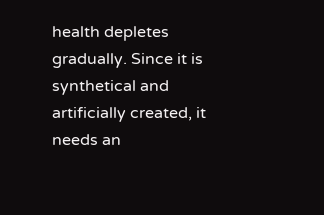health depletes gradually. Since it is synthetical and artificially created, it needs an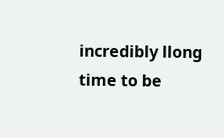incredibly llong time to be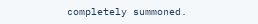completely summoned.